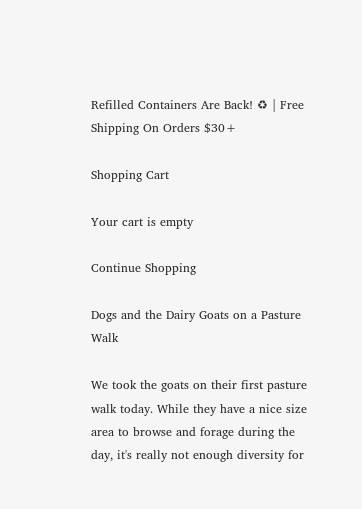Refilled Containers Are Back! ♻ | Free Shipping On Orders $30+

Shopping Cart

Your cart is empty

Continue Shopping

Dogs and the Dairy Goats on a Pasture Walk

We took the goats on their first pasture walk today. While they have a nice size area to browse and forage during the day, it's really not enough diversity for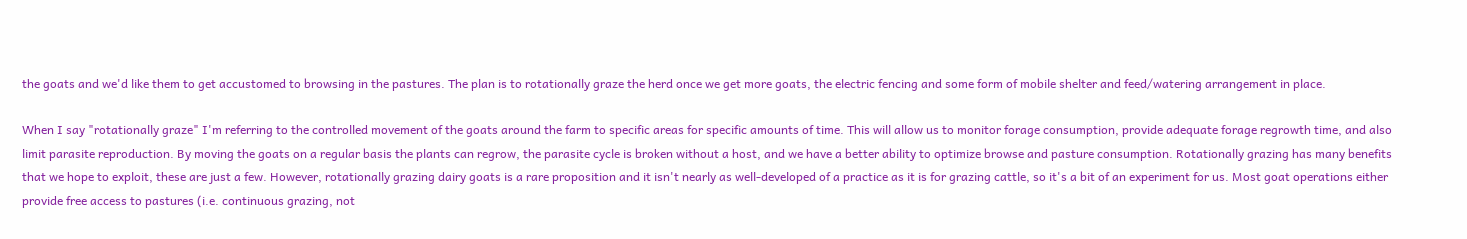the goats and we'd like them to get accustomed to browsing in the pastures. The plan is to rotationally graze the herd once we get more goats, the electric fencing and some form of mobile shelter and feed/watering arrangement in place.

When I say "rotationally graze" I'm referring to the controlled movement of the goats around the farm to specific areas for specific amounts of time. This will allow us to monitor forage consumption, provide adequate forage regrowth time, and also limit parasite reproduction. By moving the goats on a regular basis the plants can regrow, the parasite cycle is broken without a host, and we have a better ability to optimize browse and pasture consumption. Rotationally grazing has many benefits that we hope to exploit, these are just a few. However, rotationally grazing dairy goats is a rare proposition and it isn't nearly as well-developed of a practice as it is for grazing cattle, so it's a bit of an experiment for us. Most goat operations either provide free access to pastures (i.e. continuous grazing, not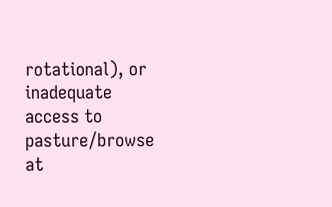rotational), or inadequate access to pasture/browse at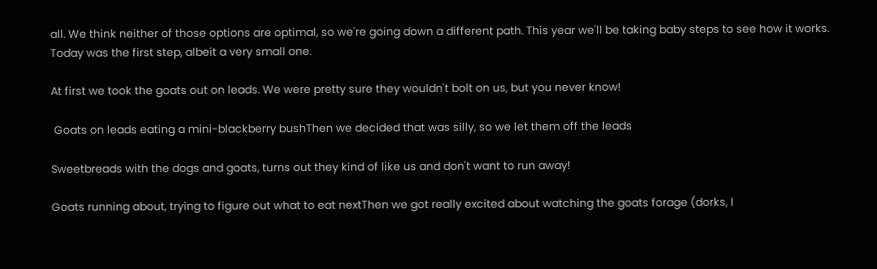all. We think neither of those options are optimal, so we're going down a different path. This year we'll be taking baby steps to see how it works. Today was the first step, albeit a very small one.

At first we took the goats out on leads. We were pretty sure they wouldn't bolt on us, but you never know!

 Goats on leads eating a mini-blackberry bushThen we decided that was silly, so we let them off the leads

Sweetbreads with the dogs and goats, turns out they kind of like us and don't want to run away!

Goats running about, trying to figure out what to eat nextThen we got really excited about watching the goats forage (dorks, I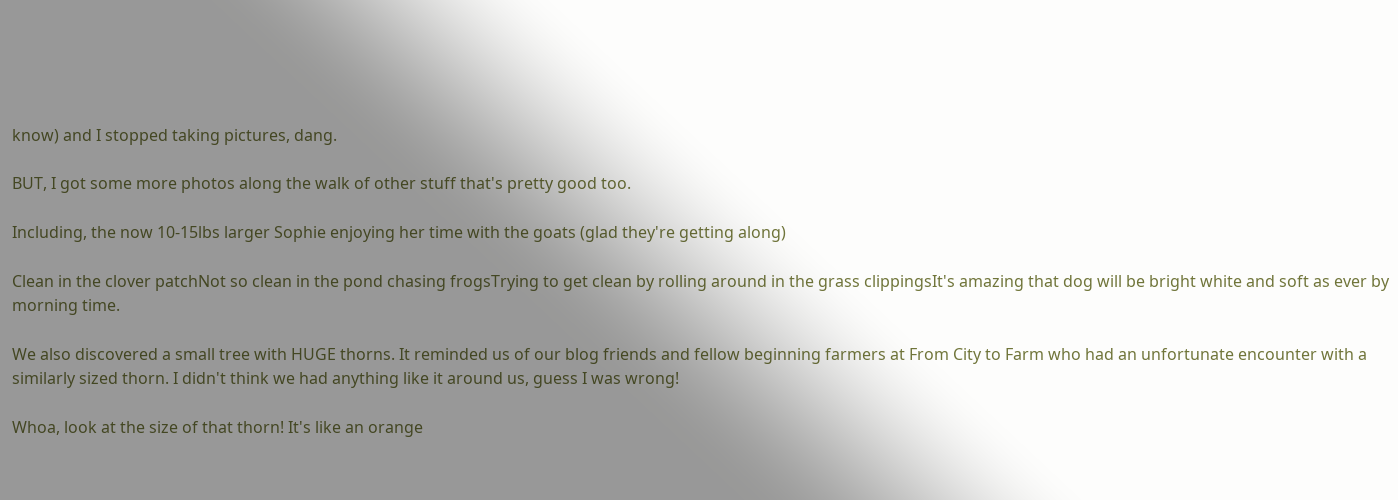know) and I stopped taking pictures, dang.

BUT, I got some more photos along the walk of other stuff that's pretty good too.

Including, the now 10-15lbs larger Sophie enjoying her time with the goats (glad they're getting along)

Clean in the clover patchNot so clean in the pond chasing frogsTrying to get clean by rolling around in the grass clippingsIt's amazing that dog will be bright white and soft as ever by morning time.

We also discovered a small tree with HUGE thorns. It reminded us of our blog friends and fellow beginning farmers at From City to Farm who had an unfortunate encounter with a similarly sized thorn. I didn't think we had anything like it around us, guess I was wrong!

Whoa, look at the size of that thorn! It's like an orange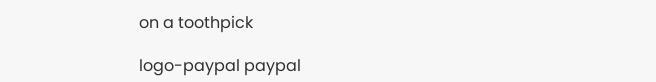on a toothpick

logo-paypal paypal